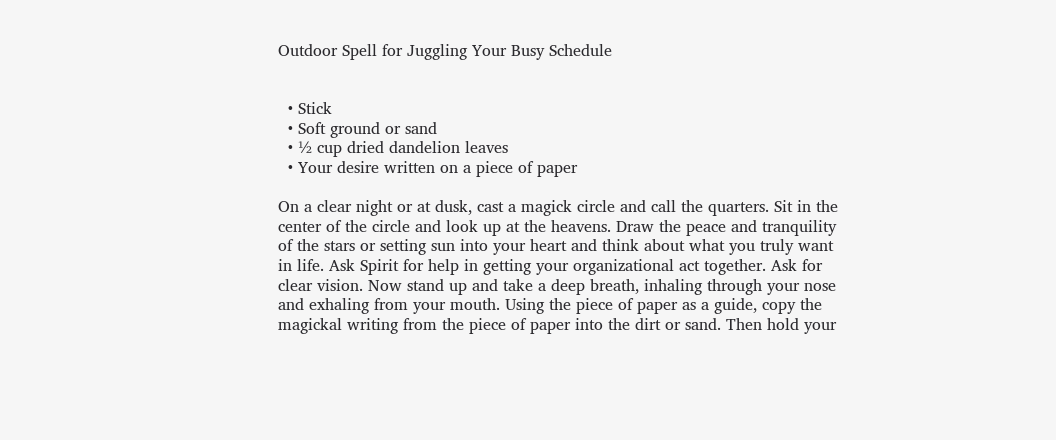Outdoor Spell for Juggling Your Busy Schedule


  • Stick
  • Soft ground or sand
  • ½ cup dried dandelion leaves
  • Your desire written on a piece of paper

On a clear night or at dusk, cast a magick circle and call the quarters. Sit in the center of the circle and look up at the heavens. Draw the peace and tranquility of the stars or setting sun into your heart and think about what you truly want in life. Ask Spirit for help in getting your organizational act together. Ask for clear vision. Now stand up and take a deep breath, inhaling through your nose and exhaling from your mouth. Using the piece of paper as a guide, copy the magickal writing from the piece of paper into the dirt or sand. Then hold your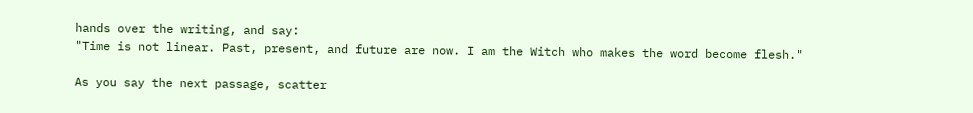hands over the writing, and say:
"Time is not linear. Past, present, and future are now. I am the Witch who makes the word become flesh."

As you say the next passage, scatter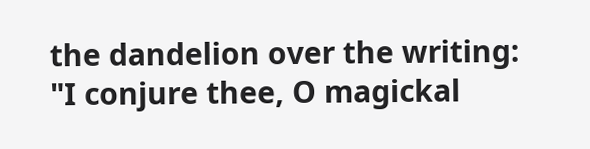the dandelion over the writing:
"I conjure thee, O magickal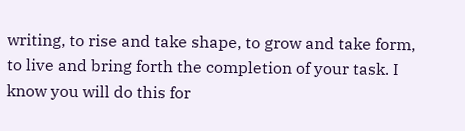writing, to rise and take shape, to grow and take form, to live and bring forth the completion of your task. I know you will do this for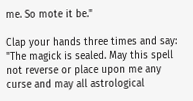me. So mote it be."

Clap your hands three times and say:
"The magick is sealed. May this spell not reverse or place upon me any curse and may all astrological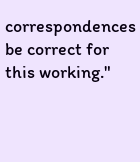correspondences be correct for this working."